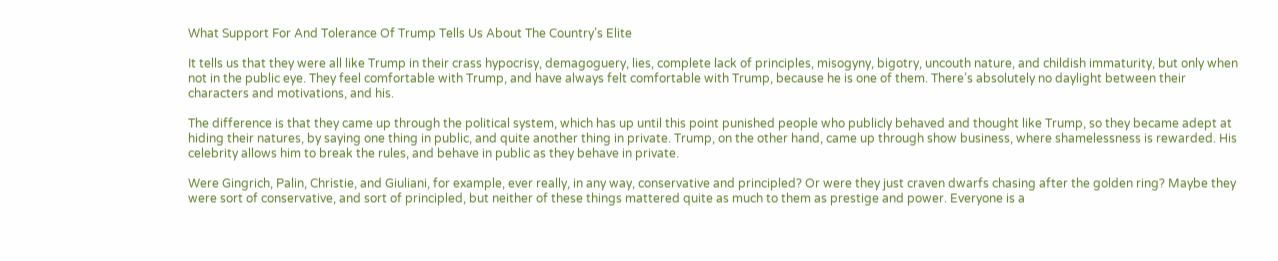What Support For And Tolerance Of Trump Tells Us About The Country’s Elite

It tells us that they were all like Trump in their crass hypocrisy, demagoguery, lies, complete lack of principles, misogyny, bigotry, uncouth nature, and childish immaturity, but only when not in the public eye. They feel comfortable with Trump, and have always felt comfortable with Trump, because he is one of them. There’s absolutely no daylight between their characters and motivations, and his.

The difference is that they came up through the political system, which has up until this point punished people who publicly behaved and thought like Trump, so they became adept at hiding their natures, by saying one thing in public, and quite another thing in private. Trump, on the other hand, came up through show business, where shamelessness is rewarded. His celebrity allows him to break the rules, and behave in public as they behave in private.

Were Gingrich, Palin, Christie, and Giuliani, for example, ever really, in any way, conservative and principled? Or were they just craven dwarfs chasing after the golden ring? Maybe they were sort of conservative, and sort of principled, but neither of these things mattered quite as much to them as prestige and power. Everyone is a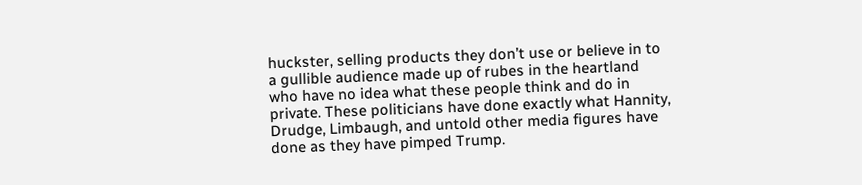huckster, selling products they don’t use or believe in to a gullible audience made up of rubes in the heartland who have no idea what these people think and do in private. These politicians have done exactly what Hannity, Drudge, Limbaugh, and untold other media figures have done as they have pimped Trump.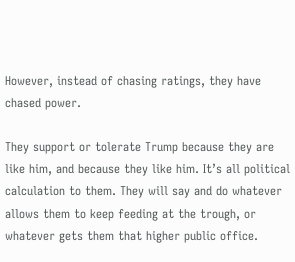However, instead of chasing ratings, they have chased power.

They support or tolerate Trump because they are like him, and because they like him. It’s all political calculation to them. They will say and do whatever allows them to keep feeding at the trough, or whatever gets them that higher public office.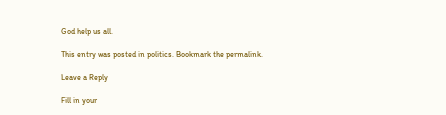God help us all.

This entry was posted in politics. Bookmark the permalink.

Leave a Reply

Fill in your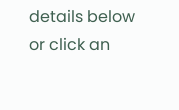details below or click an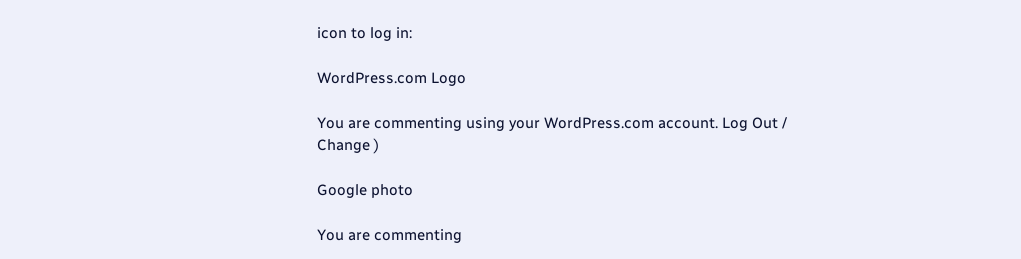icon to log in:

WordPress.com Logo

You are commenting using your WordPress.com account. Log Out /  Change )

Google photo

You are commenting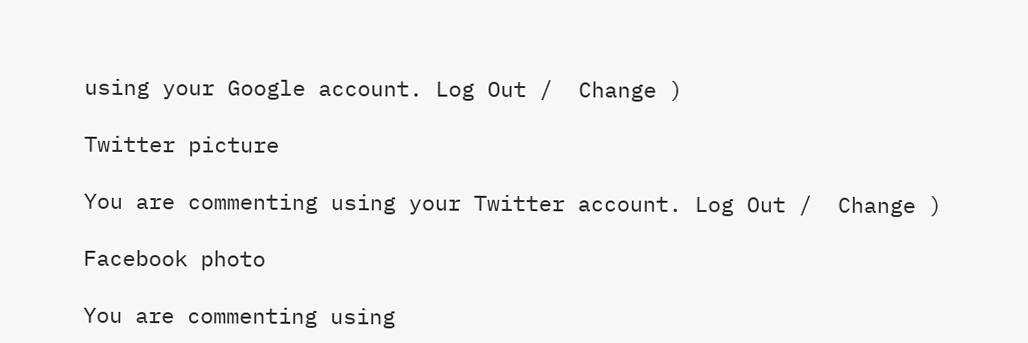using your Google account. Log Out /  Change )

Twitter picture

You are commenting using your Twitter account. Log Out /  Change )

Facebook photo

You are commenting using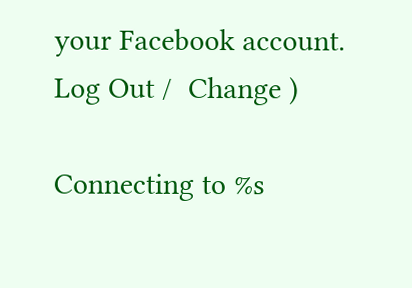your Facebook account. Log Out /  Change )

Connecting to %s